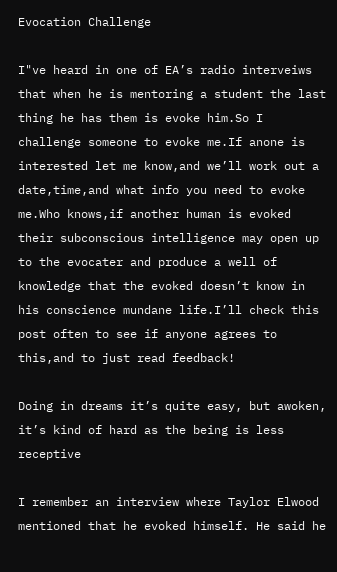Evocation Challenge

I"ve heard in one of EA’s radio interveiws that when he is mentoring a student the last thing he has them is evoke him.So I challenge someone to evoke me.If anone is interested let me know,and we’ll work out a date,time,and what info you need to evoke me.Who knows,if another human is evoked their subconscious intelligence may open up to the evocater and produce a well of knowledge that the evoked doesn’t know in his conscience mundane life.I’ll check this post often to see if anyone agrees to this,and to just read feedback!

Doing in dreams it’s quite easy, but awoken, it’s kind of hard as the being is less receptive

I remember an interview where Taylor Elwood mentioned that he evoked himself. He said he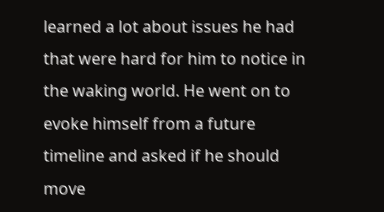learned a lot about issues he had that were hard for him to notice in the waking world. He went on to evoke himself from a future timeline and asked if he should move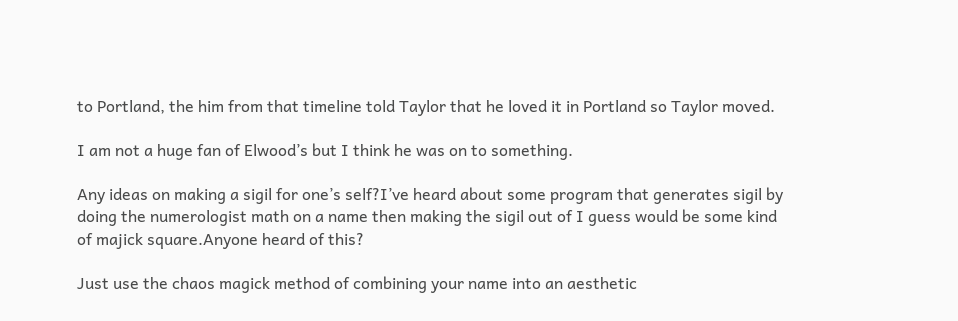to Portland, the him from that timeline told Taylor that he loved it in Portland so Taylor moved.

I am not a huge fan of Elwood’s but I think he was on to something.

Any ideas on making a sigil for one’s self?I’ve heard about some program that generates sigil by doing the numerologist math on a name then making the sigil out of I guess would be some kind of majick square.Anyone heard of this?

Just use the chaos magick method of combining your name into an aesthetic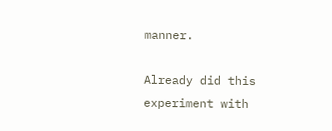manner.

Already did this experiment with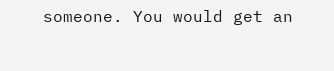someone. You would get an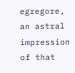egregore, an astral impression of that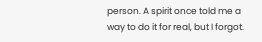person. A spirit once told me a way to do it for real, but I forgot.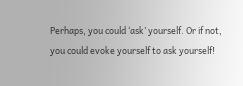Perhaps, you could ‘ask’ yourself. Or if not, you could evoke yourself to ask yourself!